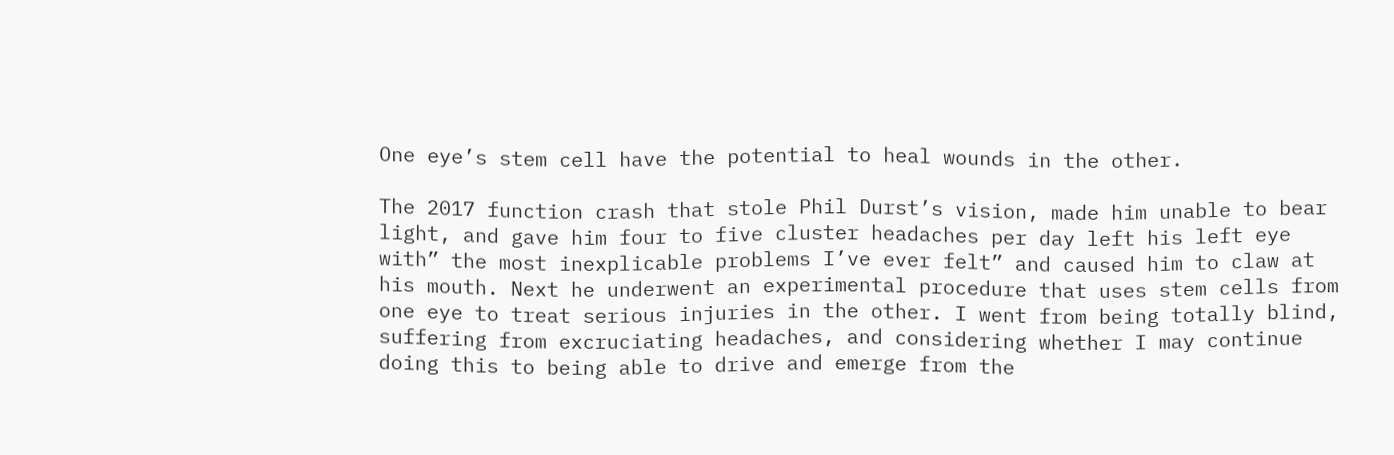One eye’s stem cell have the potential to heal wounds in the other.

The 2017 function crash that stole Phil Durst’s vision, made him unable to bear light, and gave him four to five cluster headaches per day left his left eye with” the most inexplicable problems I’ve ever felt” and caused him to claw at his mouth. Next he underwent an experimental procedure that uses stem cells from one eye to treat serious injuries in the other. I went from being totally blind, suffering from excruciating headaches, and considering whether I may continue doing this to being able to drive and emerge from the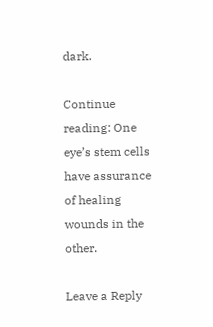dark.

Continue reading: One eye’s stem cells have assurance of healing wounds in the other.

Leave a Reply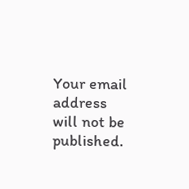Your email address will not be published.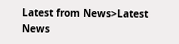Latest from News>Latest News